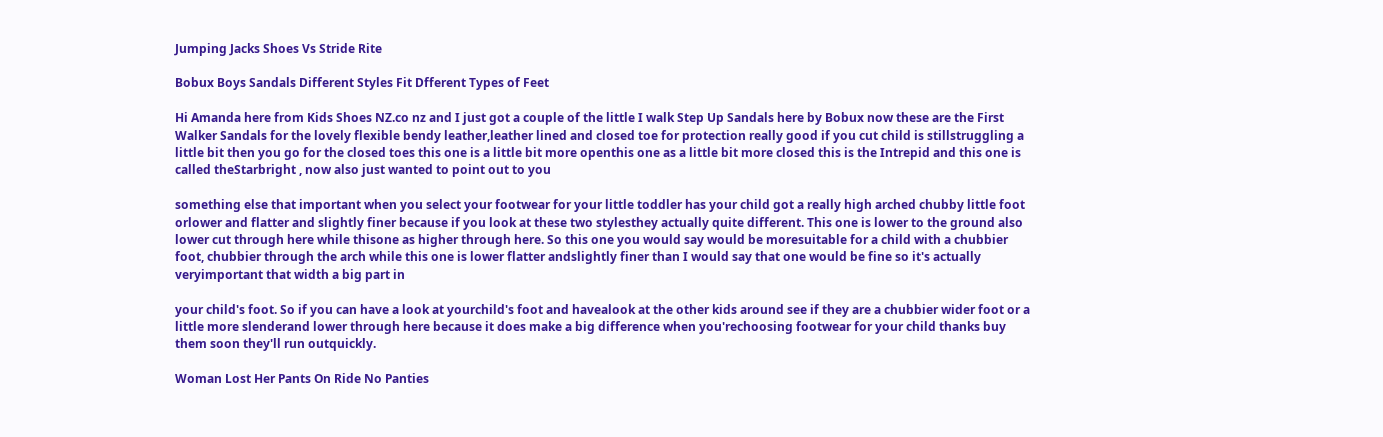Jumping Jacks Shoes Vs Stride Rite

Bobux Boys Sandals Different Styles Fit Dfferent Types of Feet

Hi Amanda here from Kids Shoes NZ.co nz and I just got a couple of the little I walk Step Up Sandals here by Bobux now these are the First Walker Sandals for the lovely flexible bendy leather,leather lined and closed toe for protection really good if you cut child is stillstruggling a little bit then you go for the closed toes this one is a little bit more openthis one as a little bit more closed this is the Intrepid and this one is called theStarbright , now also just wanted to point out to you

something else that important when you select your footwear for your little toddler has your child got a really high arched chubby little foot orlower and flatter and slightly finer because if you look at these two stylesthey actually quite different. This one is lower to the ground also lower cut through here while thisone as higher through here. So this one you would say would be moresuitable for a child with a chubbier foot, chubbier through the arch while this one is lower flatter andslightly finer than I would say that one would be fine so it's actually veryimportant that width a big part in

your child's foot. So if you can have a look at yourchild's foot and havealook at the other kids around see if they are a chubbier wider foot or a little more slenderand lower through here because it does make a big difference when you'rechoosing footwear for your child thanks buy them soon they'll run outquickly.

Woman Lost Her Pants On Ride No Panties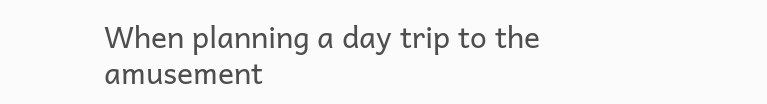When planning a day trip to the amusement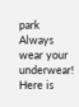park Always wear your underwear! Here is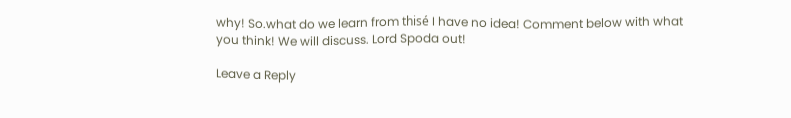why! So.what do we learn from thisé I have no idea! Comment below with what you think! We will discuss. Lord Spoda out!

Leave a Reply